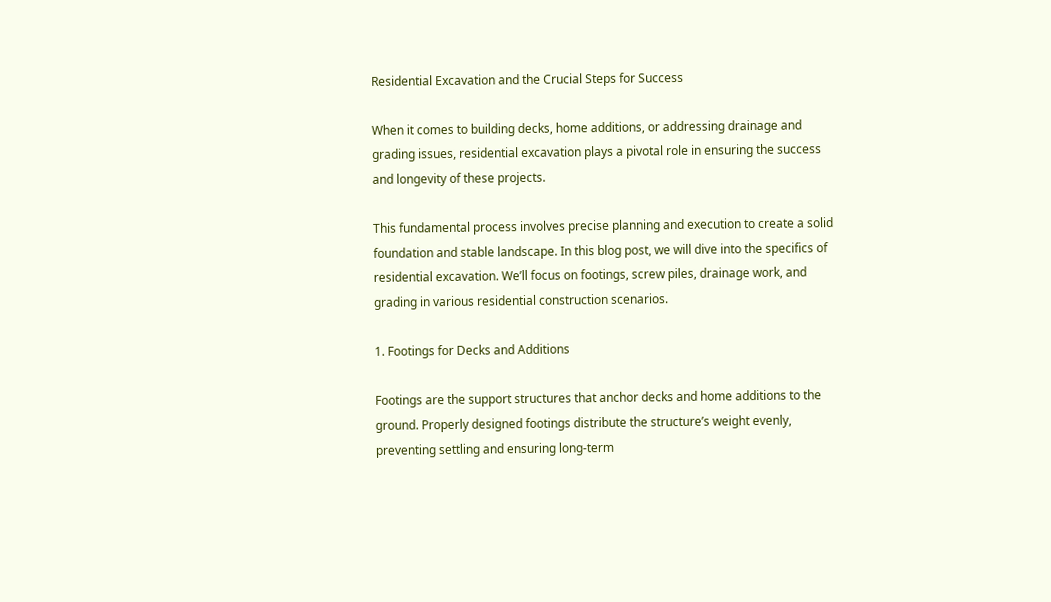Residential Excavation and the Crucial Steps for Success

When it comes to building decks, home additions, or addressing drainage and grading issues, residential excavation plays a pivotal role in ensuring the success and longevity of these projects.

This fundamental process involves precise planning and execution to create a solid foundation and stable landscape. In this blog post, we will dive into the specifics of residential excavation. We’ll focus on footings, screw piles, drainage work, and grading in various residential construction scenarios.

1. Footings for Decks and Additions

Footings are the support structures that anchor decks and home additions to the ground. Properly designed footings distribute the structure’s weight evenly, preventing settling and ensuring long-term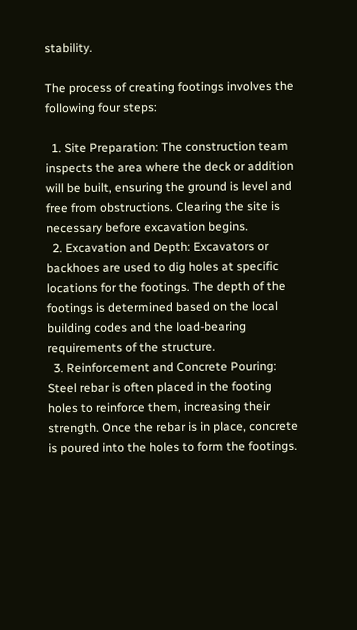stability.

The process of creating footings involves the following four steps:

  1. Site Preparation: The construction team inspects the area where the deck or addition will be built, ensuring the ground is level and free from obstructions. Clearing the site is necessary before excavation begins.
  2. Excavation and Depth: Excavators or backhoes are used to dig holes at specific locations for the footings. The depth of the footings is determined based on the local building codes and the load-bearing requirements of the structure.
  3. Reinforcement and Concrete Pouring: Steel rebar is often placed in the footing holes to reinforce them, increasing their strength. Once the rebar is in place, concrete is poured into the holes to form the footings.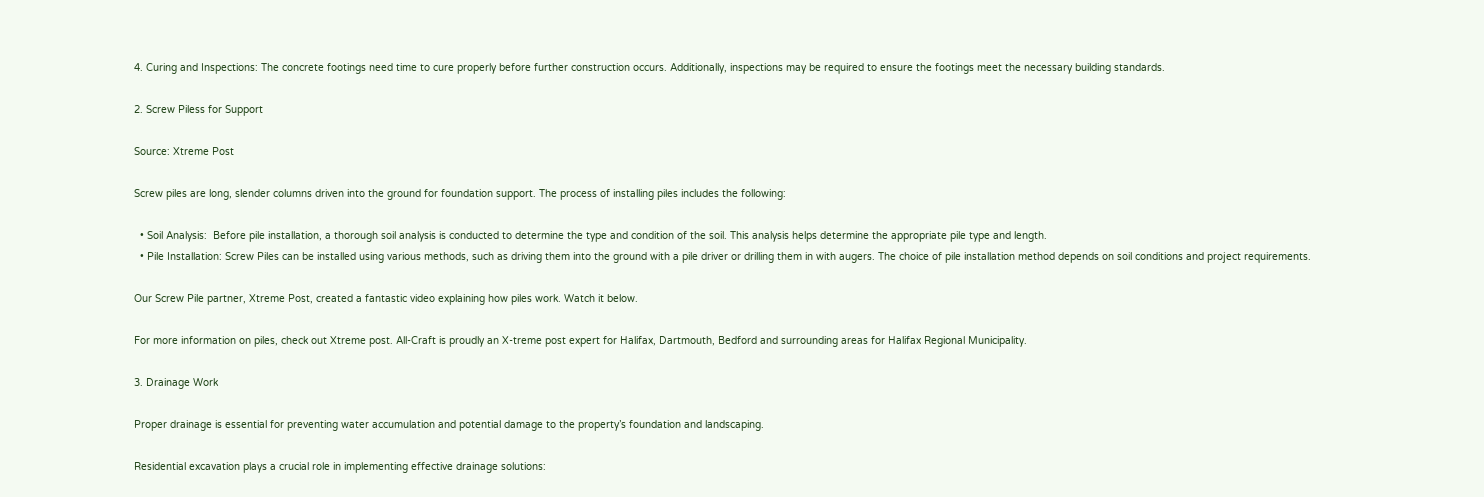4. Curing and Inspections: The concrete footings need time to cure properly before further construction occurs. Additionally, inspections may be required to ensure the footings meet the necessary building standards.

2. Screw Piless for Support

Source: Xtreme Post

Screw piles are long, slender columns driven into the ground for foundation support. The process of installing piles includes the following:

  • Soil Analysis:  Before pile installation, a thorough soil analysis is conducted to determine the type and condition of the soil. This analysis helps determine the appropriate pile type and length.
  • Pile Installation: Screw Piles can be installed using various methods, such as driving them into the ground with a pile driver or drilling them in with augers. The choice of pile installation method depends on soil conditions and project requirements.

Our Screw Pile partner, Xtreme Post, created a fantastic video explaining how piles work. Watch it below.

For more information on piles, check out Xtreme post. All-Craft is proudly an X-treme post expert for Halifax, Dartmouth, Bedford and surrounding areas for Halifax Regional Municipality.

3. Drainage Work

Proper drainage is essential for preventing water accumulation and potential damage to the property’s foundation and landscaping.

Residential excavation plays a crucial role in implementing effective drainage solutions: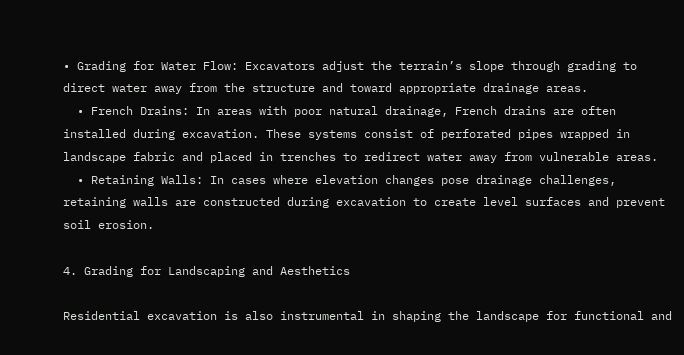• Grading for Water Flow: Excavators adjust the terrain’s slope through grading to direct water away from the structure and toward appropriate drainage areas.
  • French Drains: In areas with poor natural drainage, French drains are often installed during excavation. These systems consist of perforated pipes wrapped in landscape fabric and placed in trenches to redirect water away from vulnerable areas.
  • Retaining Walls: In cases where elevation changes pose drainage challenges, retaining walls are constructed during excavation to create level surfaces and prevent soil erosion.

4. Grading for Landscaping and Aesthetics

Residential excavation is also instrumental in shaping the landscape for functional and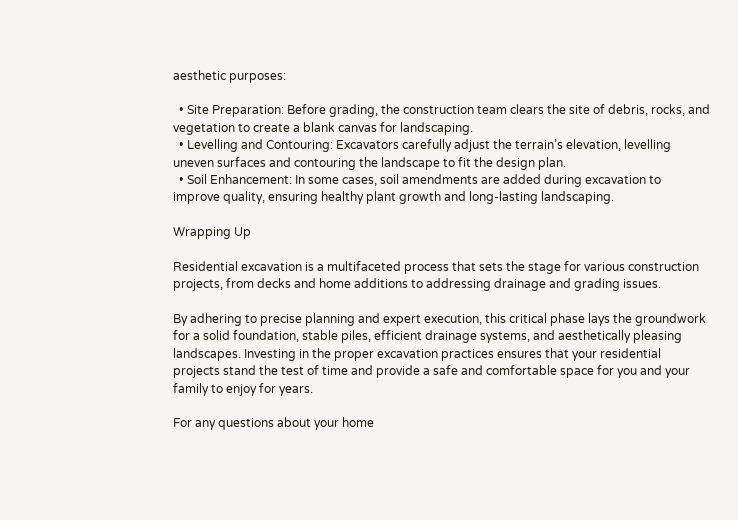aesthetic purposes:

  • Site Preparation: Before grading, the construction team clears the site of debris, rocks, and vegetation to create a blank canvas for landscaping.
  • Levelling and Contouring: Excavators carefully adjust the terrain’s elevation, levelling uneven surfaces and contouring the landscape to fit the design plan.
  • Soil Enhancement: In some cases, soil amendments are added during excavation to improve quality, ensuring healthy plant growth and long-lasting landscaping.

Wrapping Up

Residential excavation is a multifaceted process that sets the stage for various construction projects, from decks and home additions to addressing drainage and grading issues.

By adhering to precise planning and expert execution, this critical phase lays the groundwork for a solid foundation, stable piles, efficient drainage systems, and aesthetically pleasing landscapes. Investing in the proper excavation practices ensures that your residential projects stand the test of time and provide a safe and comfortable space for you and your family to enjoy for years.

For any questions about your home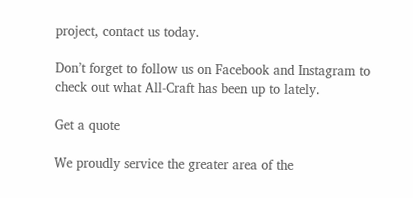project, contact us today.

Don’t forget to follow us on Facebook and Instagram to check out what All-Craft has been up to lately.

Get a quote

We proudly service the greater area of the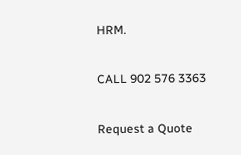HRM.

CALL 902 576 3363

Request a Quote